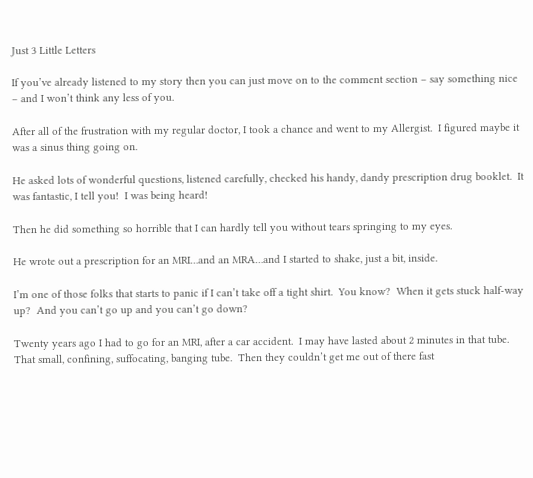Just 3 Little Letters

If you’ve already listened to my story then you can just move on to the comment section – say something nice – and I won’t think any less of you.

After all of the frustration with my regular doctor, I took a chance and went to my Allergist.  I figured maybe it was a sinus thing going on.

He asked lots of wonderful questions, listened carefully, checked his handy, dandy prescription drug booklet.  It was fantastic, I tell you!  I was being heard!

Then he did something so horrible that I can hardly tell you without tears springing to my eyes.

He wrote out a prescription for an MRI…and an MRA…and I started to shake, just a bit, inside.

I’m one of those folks that starts to panic if I can’t take off a tight shirt.  You know?  When it gets stuck half-way up?  And you can’t go up and you can’t go down?

Twenty years ago I had to go for an MRI, after a car accident.  I may have lasted about 2 minutes in that tube.  That small, confining, suffocating, banging tube.  Then they couldn’t get me out of there fast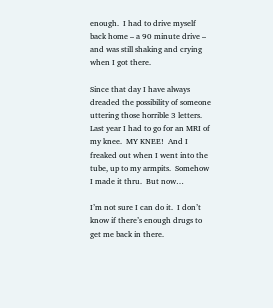enough.  I had to drive myself back home – a 90 minute drive – and was still shaking and crying when I got there.

Since that day I have always dreaded the possibility of someone uttering those horrible 3 letters.  Last year I had to go for an MRI of my knee.  MY KNEE!  And I freaked out when I went into the tube, up to my armpits.  Somehow I made it thru.  But now…

I’m not sure I can do it.  I don’t know if there’s enough drugs to get me back in there.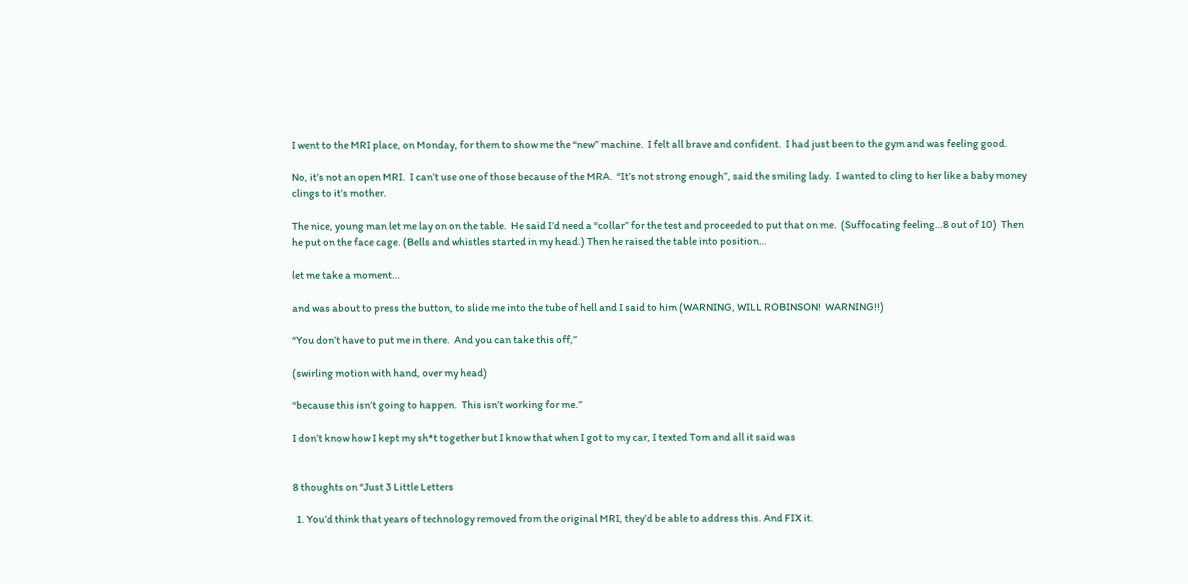I went to the MRI place, on Monday, for them to show me the “new” machine.  I felt all brave and confident.  I had just been to the gym and was feeling good.

No, it’s not an open MRI.  I can’t use one of those because of the MRA.  “It’s not strong enough”, said the smiling lady.  I wanted to cling to her like a baby money clings to it’s mother.

The nice, young man let me lay on on the table.  He said I’d need a “collar” for the test and proceeded to put that on me.  (Suffocating feeling…8 out of 10)  Then he put on the face cage. (Bells and whistles started in my head.) Then he raised the table into position…

let me take a moment…

and was about to press the button, to slide me into the tube of hell and I said to him (WARNING, WILL ROBINSON!  WARNING!!)

“You don’t have to put me in there.  And you can take this off,”

(swirling motion with hand, over my head)

“because this isn’t going to happen.  This isn’t working for me.”

I don’t know how I kept my sh*t together but I know that when I got to my car, I texted Tom and all it said was


8 thoughts on “Just 3 Little Letters

  1. You’d think that years of technology removed from the original MRI, they’d be able to address this. And FIX it.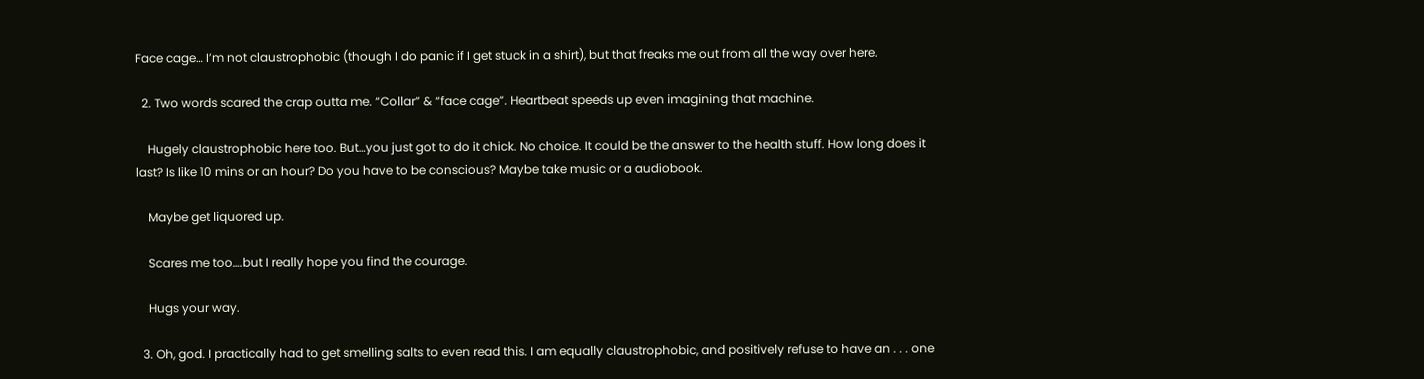Face cage… I’m not claustrophobic (though I do panic if I get stuck in a shirt), but that freaks me out from all the way over here.

  2. Two words scared the crap outta me. “Collar” & “face cage”. Heartbeat speeds up even imagining that machine.

    Hugely claustrophobic here too. But…you just got to do it chick. No choice. It could be the answer to the health stuff. How long does it last? Is like 10 mins or an hour? Do you have to be conscious? Maybe take music or a audiobook.

    Maybe get liquored up.

    Scares me too….but I really hope you find the courage.

    Hugs your way.

  3. Oh, god. I practically had to get smelling salts to even read this. I am equally claustrophobic, and positively refuse to have an . . . one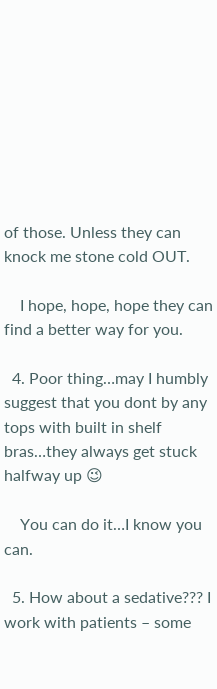of those. Unless they can knock me stone cold OUT.

    I hope, hope, hope they can find a better way for you.

  4. Poor thing…may I humbly suggest that you dont by any tops with built in shelf bras…they always get stuck halfway up 😉

    You can do it…I know you can.

  5. How about a sedative??? I work with patients – some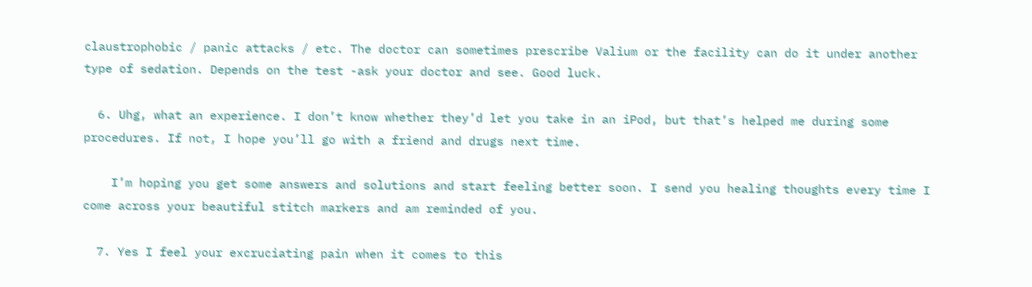claustrophobic / panic attacks / etc. The doctor can sometimes prescribe Valium or the facility can do it under another type of sedation. Depends on the test -ask your doctor and see. Good luck.

  6. Uhg, what an experience. I don’t know whether they’d let you take in an iPod, but that’s helped me during some procedures. If not, I hope you’ll go with a friend and drugs next time.

    I’m hoping you get some answers and solutions and start feeling better soon. I send you healing thoughts every time I come across your beautiful stitch markers and am reminded of you.

  7. Yes I feel your excruciating pain when it comes to this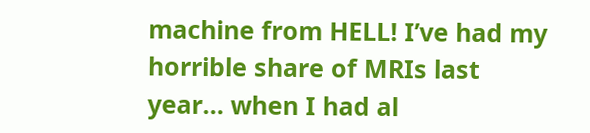machine from HELL! I’ve had my horrible share of MRIs last year… when I had al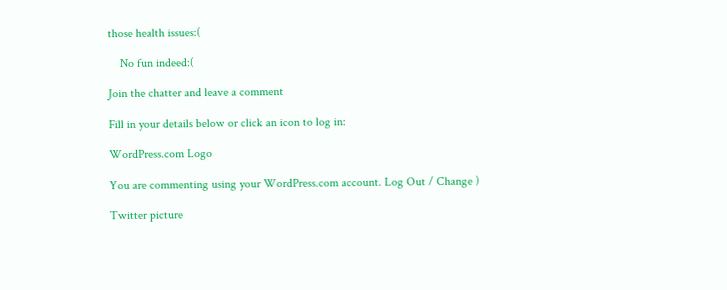those health issues:(

    No fun indeed:(

Join the chatter and leave a comment

Fill in your details below or click an icon to log in:

WordPress.com Logo

You are commenting using your WordPress.com account. Log Out / Change )

Twitter picture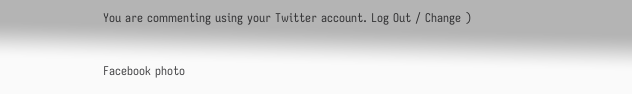You are commenting using your Twitter account. Log Out / Change )

Facebook photo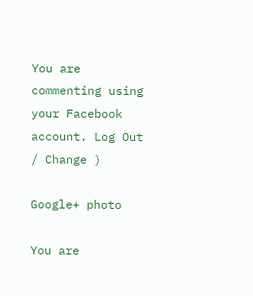You are commenting using your Facebook account. Log Out / Change )

Google+ photo

You are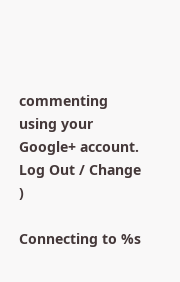commenting using your Google+ account. Log Out / Change )

Connecting to %s